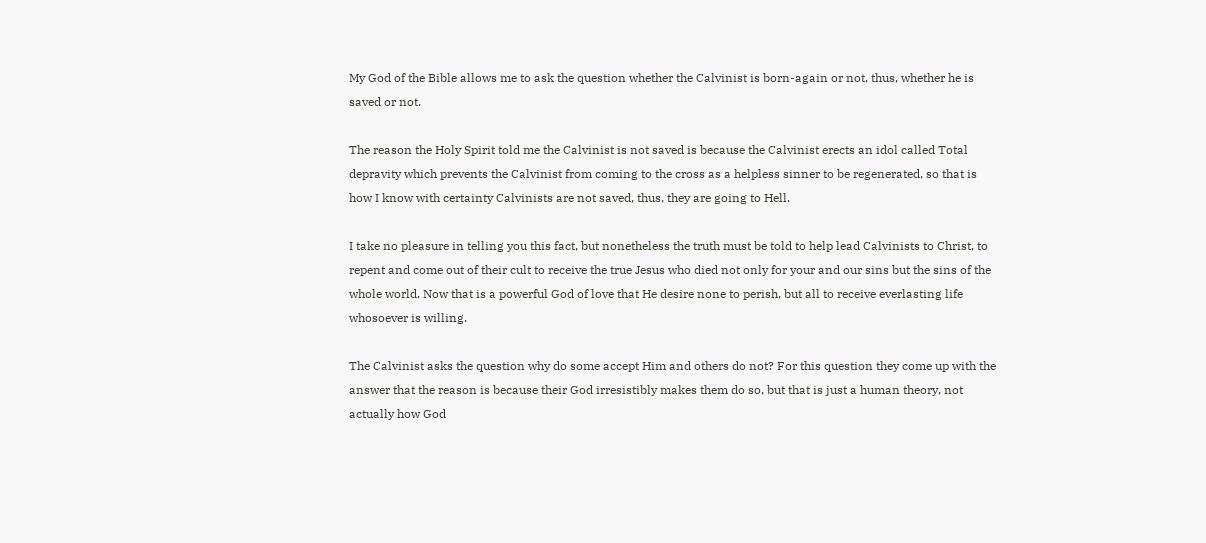My God of the Bible allows me to ask the question whether the Calvinist is born-again or not, thus, whether he is saved or not.

The reason the Holy Spirit told me the Calvinist is not saved is because the Calvinist erects an idol called Total depravity which prevents the Calvinist from coming to the cross as a helpless sinner to be regenerated, so that is how I know with certainty Calvinists are not saved, thus, they are going to Hell.

I take no pleasure in telling you this fact, but nonetheless the truth must be told to help lead Calvinists to Christ, to repent and come out of their cult to receive the true Jesus who died not only for your and our sins but the sins of the whole world. Now that is a powerful God of love that He desire none to perish, but all to receive everlasting life whosoever is willing.

The Calvinist asks the question why do some accept Him and others do not? For this question they come up with the answer that the reason is because their God irresistibly makes them do so, but that is just a human theory, not actually how God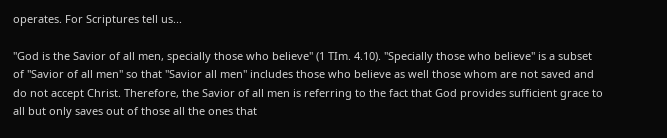operates. For Scriptures tell us...

"God is the Savior of all men, specially those who believe" (1 TIm. 4.10). "Specially those who believe" is a subset of "Savior of all men" so that "Savior all men" includes those who believe as well those whom are not saved and do not accept Christ. Therefore, the Savior of all men is referring to the fact that God provides sufficient grace to all but only saves out of those all the ones that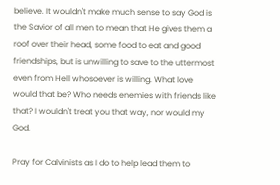believe. It wouldn't make much sense to say God is the Savior of all men to mean that He gives them a roof over their head, some food to eat and good friendships, but is unwilling to save to the uttermost even from Hell whosoever is willing. What love would that be? Who needs enemies with friends like that? I wouldn't treat you that way, nor would my God.

Pray for Calvinists as I do to help lead them to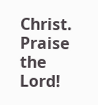Christ. Praise the Lord!